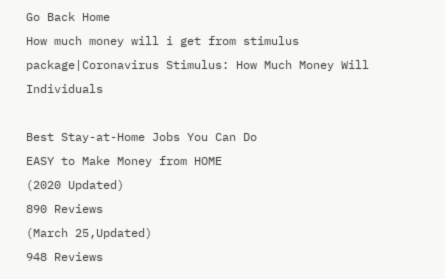Go Back Home
How much money will i get from stimulus package|Coronavirus Stimulus: How Much Money Will Individuals

Best Stay-at-Home Jobs You Can Do
EASY to Make Money from HOME
(2020 Updated)
890 Reviews
(March 25,Updated)
948 Reviews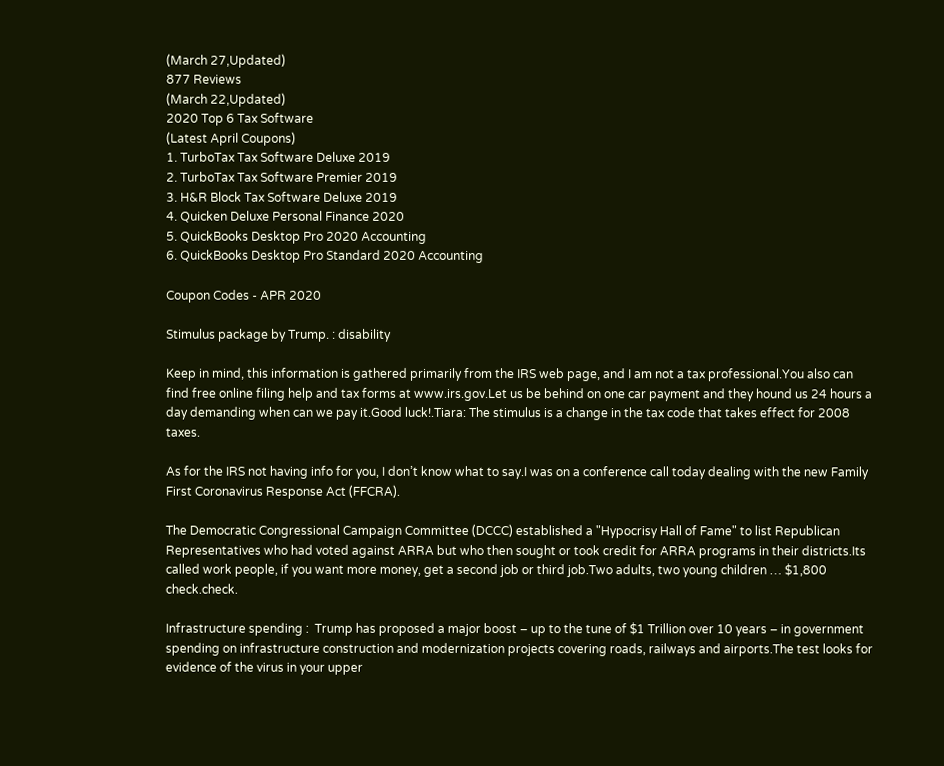(March 27,Updated)
877 Reviews
(March 22,Updated)
2020 Top 6 Tax Software
(Latest April Coupons)
1. TurboTax Tax Software Deluxe 2019
2. TurboTax Tax Software Premier 2019
3. H&R Block Tax Software Deluxe 2019
4. Quicken Deluxe Personal Finance 2020
5. QuickBooks Desktop Pro 2020 Accounting
6. QuickBooks Desktop Pro Standard 2020 Accounting

Coupon Codes - APR 2020

Stimulus package by Trump. : disability

Keep in mind, this information is gathered primarily from the IRS web page, and I am not a tax professional.You also can find free online filing help and tax forms at www.irs.gov.Let us be behind on one car payment and they hound us 24 hours a day demanding when can we pay it.Good luck!.Tiara: The stimulus is a change in the tax code that takes effect for 2008 taxes.

As for the IRS not having info for you, I don’t know what to say.I was on a conference call today dealing with the new Family First Coronavirus Response Act (FFCRA).

The Democratic Congressional Campaign Committee (DCCC) established a "Hypocrisy Hall of Fame" to list Republican Representatives who had voted against ARRA but who then sought or took credit for ARRA programs in their districts.Its called work people, if you want more money, get a second job or third job.Two adults, two young children … $1,800 check.check.

Infrastructure spending :  Trump has proposed a major boost – up to the tune of $1 Trillion over 10 years – in government spending on infrastructure construction and modernization projects covering roads, railways and airports.The test looks for evidence of the virus in your upper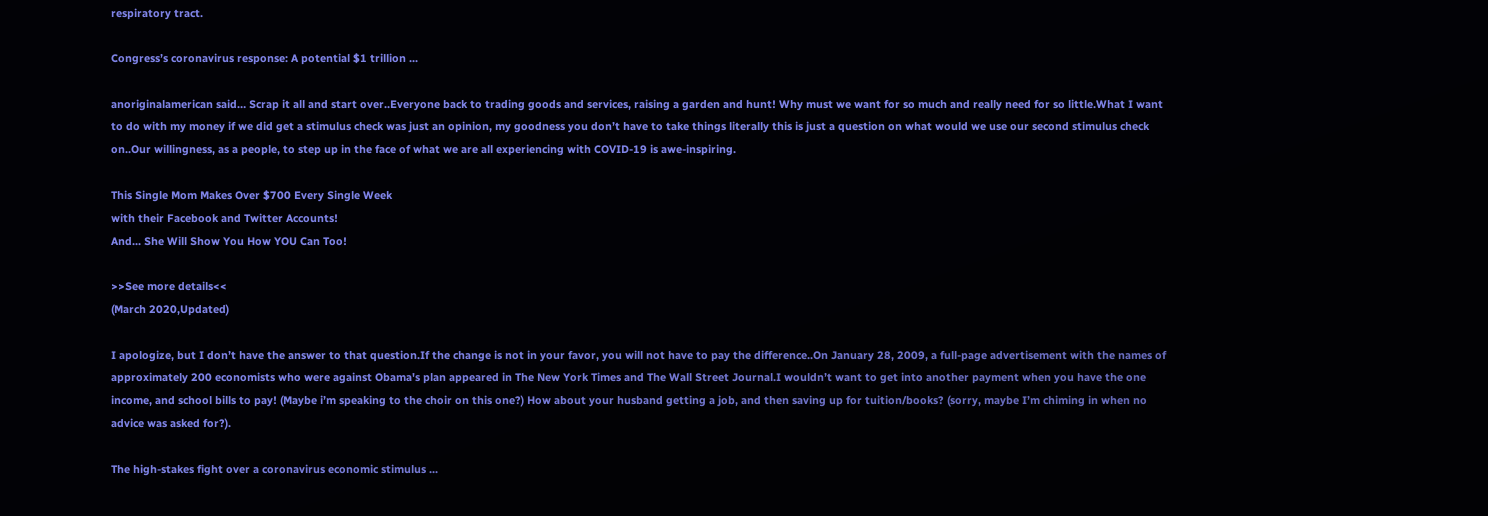respiratory tract.

Congress’s coronavirus response: A potential $1 trillion ...

anoriginalamerican said… Scrap it all and start over..Everyone back to trading goods and services, raising a garden and hunt! Why must we want for so much and really need for so little.What I want to do with my money if we did get a stimulus check was just an opinion, my goodness you don’t have to take things literally this is just a question on what would we use our second stimulus check on..Our willingness, as a people, to step up in the face of what we are all experiencing with COVID-19 is awe-inspiring.

This Single Mom Makes Over $700 Every Single Week
with their Facebook and Twitter Accounts!
And... She Will Show You How YOU Can Too!

>>See more details<<
(March 2020,Updated)

I apologize, but I don’t have the answer to that question.If the change is not in your favor, you will not have to pay the difference..On January 28, 2009, a full-page advertisement with the names of approximately 200 economists who were against Obama's plan appeared in The New York Times and The Wall Street Journal.I wouldn’t want to get into another payment when you have the one income, and school bills to pay! (Maybe i’m speaking to the choir on this one?) How about your husband getting a job, and then saving up for tuition/books? (sorry, maybe I’m chiming in when no advice was asked for?).

The high-stakes fight over a coronavirus economic stimulus ...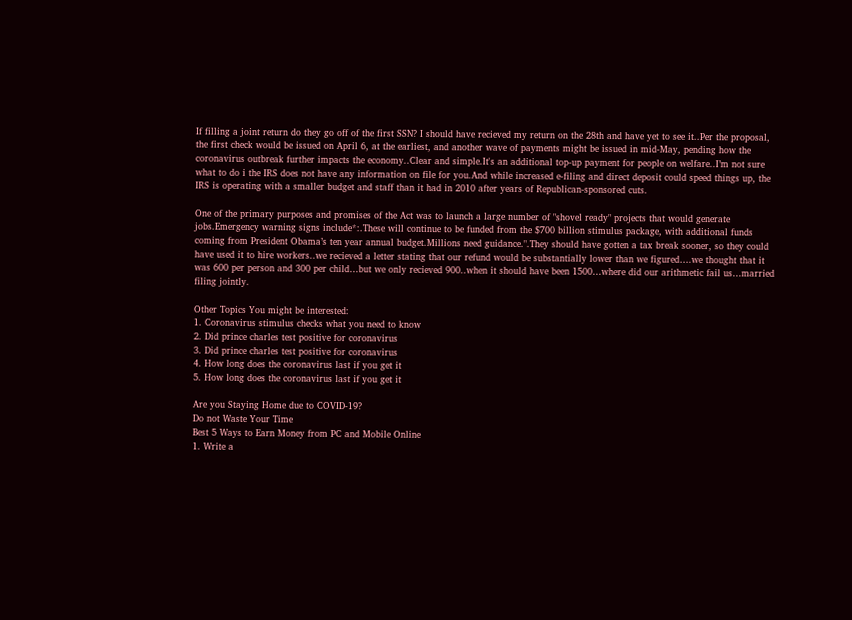If filling a joint return do they go off of the first SSN? I should have recieved my return on the 28th and have yet to see it..Per the proposal, the first check would be issued on April 6, at the earliest, and another wave of payments might be issued in mid-May, pending how the coronavirus outbreak further impacts the economy..Clear and simple.It's an additional top-up payment for people on welfare..I’m not sure what to do i the IRS does not have any information on file for you.And while increased e-filing and direct deposit could speed things up, the IRS is operating with a smaller budget and staff than it had in 2010 after years of Republican-sponsored cuts.

One of the primary purposes and promises of the Act was to launch a large number of "shovel ready" projects that would generate jobs.Emergency warning signs include*:.These will continue to be funded from the $700 billion stimulus package, with additional funds coming from President Obama’s ten year annual budget.Millions need guidance.".They should have gotten a tax break sooner, so they could have used it to hire workers..we recieved a letter stating that our refund would be substantially lower than we figured….we thought that it was 600 per person and 300 per child…but we only recieved 900..when it should have been 1500…where did our arithmetic fail us…married filing jointly.

Other Topics You might be interested:
1. Coronavirus stimulus checks what you need to know
2. Did prince charles test positive for coronavirus
3. Did prince charles test positive for coronavirus
4. How long does the coronavirus last if you get it
5. How long does the coronavirus last if you get it

Are you Staying Home due to COVID-19?
Do not Waste Your Time
Best 5 Ways to Earn Money from PC and Mobile Online
1. Write a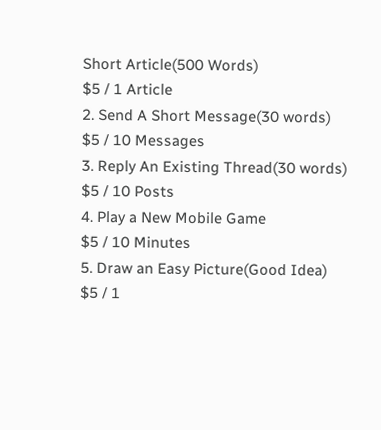Short Article(500 Words)
$5 / 1 Article
2. Send A Short Message(30 words)
$5 / 10 Messages
3. Reply An Existing Thread(30 words)
$5 / 10 Posts
4. Play a New Mobile Game
$5 / 10 Minutes
5. Draw an Easy Picture(Good Idea)
$5 / 1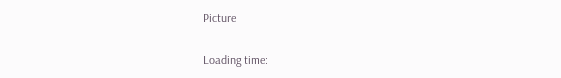Picture

Loading time: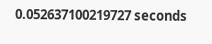0.052637100219727 seconds